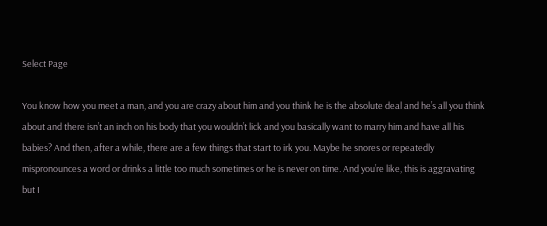Select Page

You know how you meet a man, and you are crazy about him and you think he is the absolute deal and he’s all you think about and there isn’t an inch on his body that you wouldn’t lick and you basically want to marry him and have all his babies? And then, after a while, there are a few things that start to irk you. Maybe he snores or repeatedly mispronounces a word or drinks a little too much sometimes or he is never on time. And you’re like, this is aggravating but I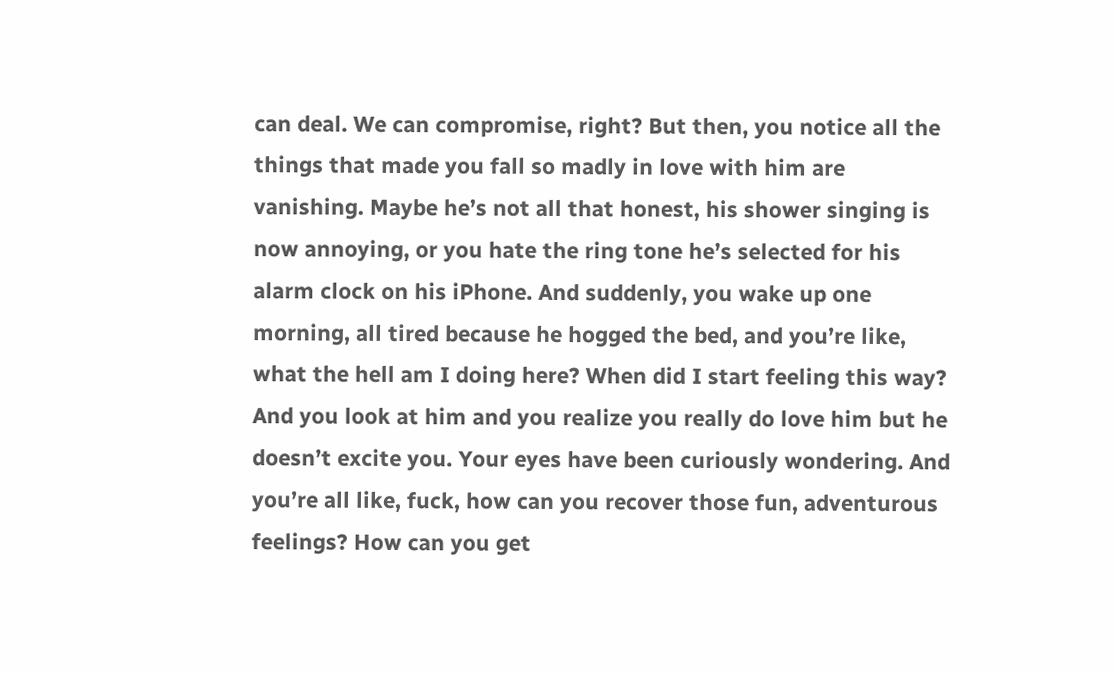can deal. We can compromise, right? But then, you notice all the things that made you fall so madly in love with him are vanishing. Maybe he’s not all that honest, his shower singing is now annoying, or you hate the ring tone he’s selected for his alarm clock on his iPhone. And suddenly, you wake up one morning, all tired because he hogged the bed, and you’re like, what the hell am I doing here? When did I start feeling this way? And you look at him and you realize you really do love him but he doesn’t excite you. Your eyes have been curiously wondering. And you’re all like, fuck, how can you recover those fun, adventurous feelings? How can you get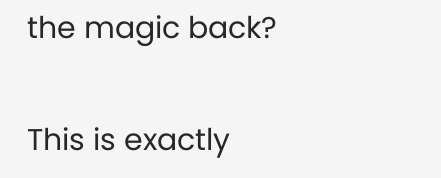the magic back?

This is exactly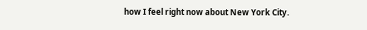how I feel right now about New York City.